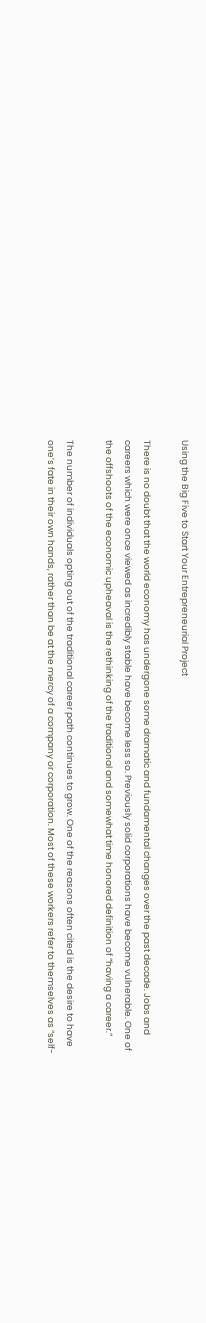Using the Big Five to Start Your Entrepreneurial Project

There is no doubt that the world economy has undergone some dramatic and fundamental changes over the past decade. Jobs and careers which were once viewed as incredibly stable have become less so. Previously solid corporations have become vulnerable. One of the offshoots of the economic upheaval is the rethinking of the traditional and somewhat time honored definition of “having a career.”

The number of individuals opting out of the traditional career path continues to grow. One of the reasons often cited is the desire to have one’s fate in their own hands, rather than be at the mercy of a company or corporation. Most of these workers refer to themselves as “self-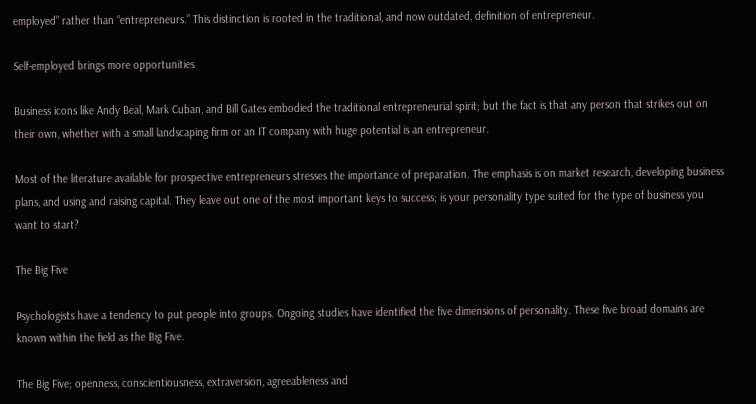employed” rather than “entrepreneurs.” This distinction is rooted in the traditional, and now outdated, definition of entrepreneur.

Self-employed brings more opportunities

Business icons like Andy Beal, Mark Cuban, and Bill Gates embodied the traditional entrepreneurial spirit; but the fact is that any person that strikes out on their own, whether with a small landscaping firm or an IT company with huge potential is an entrepreneur.

Most of the literature available for prospective entrepreneurs stresses the importance of preparation. The emphasis is on market research, developing business plans, and using and raising capital. They leave out one of the most important keys to success; is your personality type suited for the type of business you want to start?

The Big Five

Psychologists have a tendency to put people into groups. Ongoing studies have identified the five dimensions of personality. These five broad domains are known within the field as the Big Five.

The Big Five; openness, conscientiousness, extraversion, agreeableness and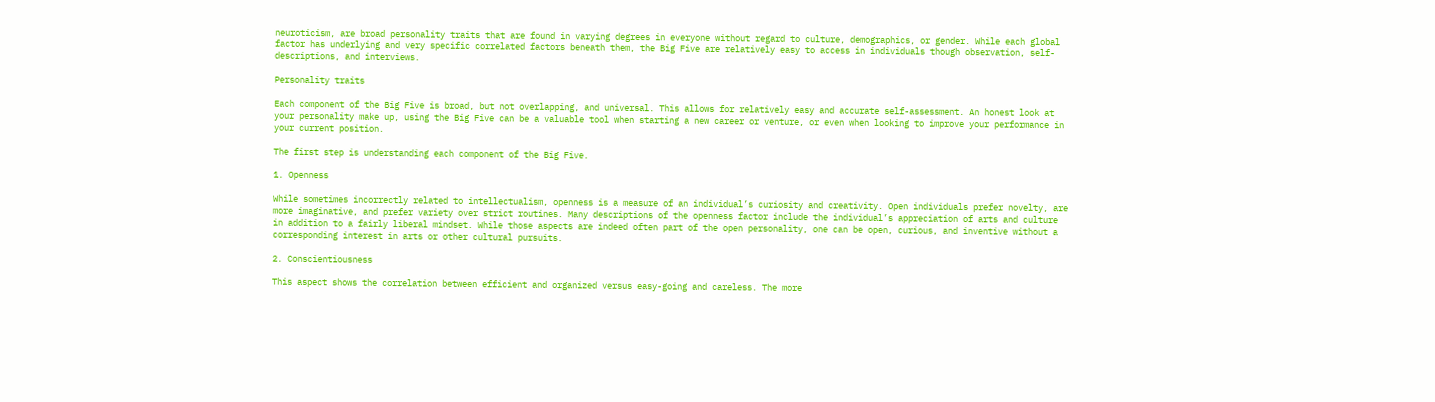neuroticism, are broad personality traits that are found in varying degrees in everyone without regard to culture, demographics, or gender. While each global factor has underlying and very specific correlated factors beneath them, the Big Five are relatively easy to access in individuals though observation, self-descriptions, and interviews.

Personality traits

Each component of the Big Five is broad, but not overlapping, and universal. This allows for relatively easy and accurate self-assessment. An honest look at your personality make up, using the Big Five can be a valuable tool when starting a new career or venture, or even when looking to improve your performance in your current position.

The first step is understanding each component of the Big Five.

1. Openness

While sometimes incorrectly related to intellectualism, openness is a measure of an individual’s curiosity and creativity. Open individuals prefer novelty, are more imaginative, and prefer variety over strict routines. Many descriptions of the openness factor include the individual’s appreciation of arts and culture in addition to a fairly liberal mindset. While those aspects are indeed often part of the open personality, one can be open, curious, and inventive without a corresponding interest in arts or other cultural pursuits.

2. Conscientiousness

This aspect shows the correlation between efficient and organized versus easy-going and careless. The more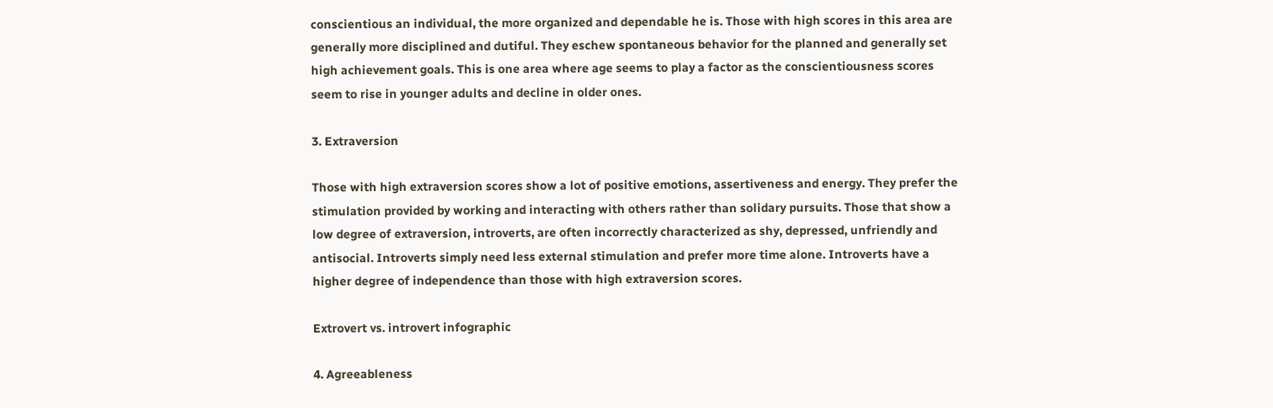conscientious an individual, the more organized and dependable he is. Those with high scores in this area are generally more disciplined and dutiful. They eschew spontaneous behavior for the planned and generally set high achievement goals. This is one area where age seems to play a factor as the conscientiousness scores seem to rise in younger adults and decline in older ones.

3. Extraversion

Those with high extraversion scores show a lot of positive emotions, assertiveness and energy. They prefer the stimulation provided by working and interacting with others rather than solidary pursuits. Those that show a low degree of extraversion, introverts, are often incorrectly characterized as shy, depressed, unfriendly and antisocial. Introverts simply need less external stimulation and prefer more time alone. Introverts have a higher degree of independence than those with high extraversion scores.

Extrovert vs. introvert infographic

4. Agreeableness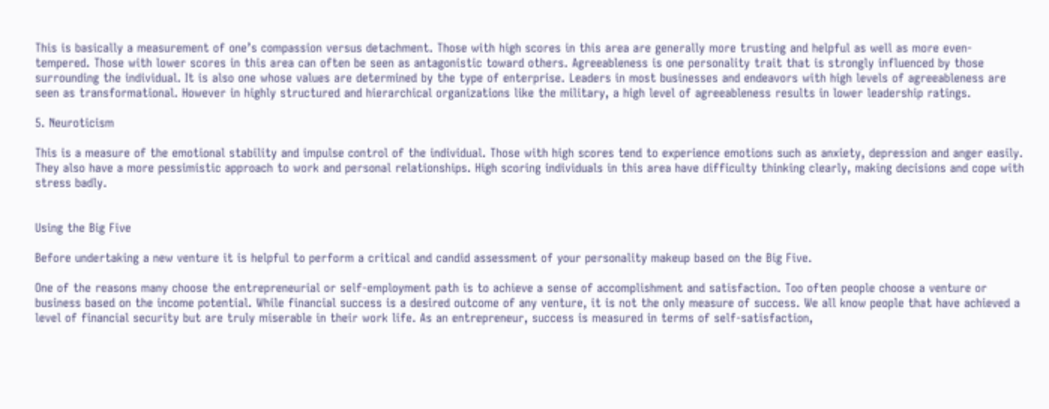This is basically a measurement of one’s compassion versus detachment. Those with high scores in this area are generally more trusting and helpful as well as more even-tempered. Those with lower scores in this area can often be seen as antagonistic toward others. Agreeableness is one personality trait that is strongly influenced by those surrounding the individual. It is also one whose values are determined by the type of enterprise. Leaders in most businesses and endeavors with high levels of agreeableness are seen as transformational. However in highly structured and hierarchical organizations like the military, a high level of agreeableness results in lower leadership ratings.

5. Neuroticism

This is a measure of the emotional stability and impulse control of the individual. Those with high scores tend to experience emotions such as anxiety, depression and anger easily. They also have a more pessimistic approach to work and personal relationships. High scoring individuals in this area have difficulty thinking clearly, making decisions and cope with stress badly.


Using the Big Five

Before undertaking a new venture it is helpful to perform a critical and candid assessment of your personality makeup based on the Big Five.

One of the reasons many choose the entrepreneurial or self-employment path is to achieve a sense of accomplishment and satisfaction. Too often people choose a venture or business based on the income potential. While financial success is a desired outcome of any venture, it is not the only measure of success. We all know people that have achieved a level of financial security but are truly miserable in their work life. As an entrepreneur, success is measured in terms of self-satisfaction,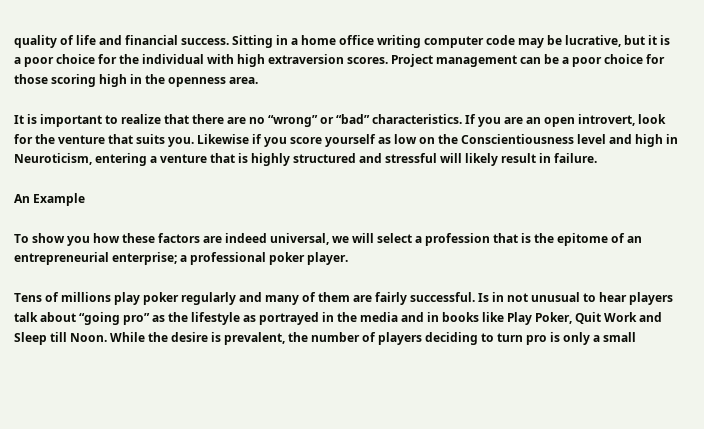quality of life and financial success. Sitting in a home office writing computer code may be lucrative, but it is a poor choice for the individual with high extraversion scores. Project management can be a poor choice for those scoring high in the openness area.

It is important to realize that there are no “wrong” or “bad” characteristics. If you are an open introvert, look for the venture that suits you. Likewise if you score yourself as low on the Conscientiousness level and high in Neuroticism, entering a venture that is highly structured and stressful will likely result in failure.

An Example

To show you how these factors are indeed universal, we will select a profession that is the epitome of an entrepreneurial enterprise; a professional poker player.

Tens of millions play poker regularly and many of them are fairly successful. Is in not unusual to hear players talk about “going pro” as the lifestyle as portrayed in the media and in books like Play Poker, Quit Work and Sleep till Noon. While the desire is prevalent, the number of players deciding to turn pro is only a small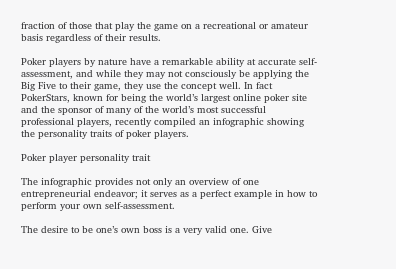fraction of those that play the game on a recreational or amateur basis regardless of their results.

Poker players by nature have a remarkable ability at accurate self-assessment, and while they may not consciously be applying the Big Five to their game, they use the concept well. In fact PokerStars, known for being the world’s largest online poker site and the sponsor of many of the world’s most successful professional players, recently compiled an infographic showing the personality traits of poker players.

Poker player personality trait

The infographic provides not only an overview of one entrepreneurial endeavor; it serves as a perfect example in how to perform your own self-assessment.

The desire to be one’s own boss is a very valid one. Give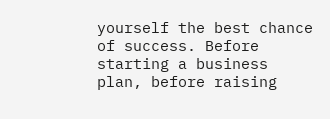yourself the best chance of success. Before starting a business plan, before raising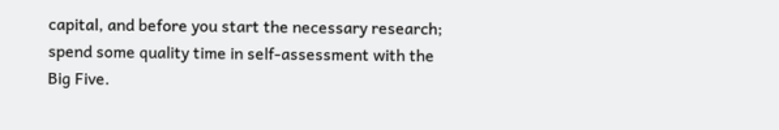capital, and before you start the necessary research; spend some quality time in self-assessment with the Big Five.